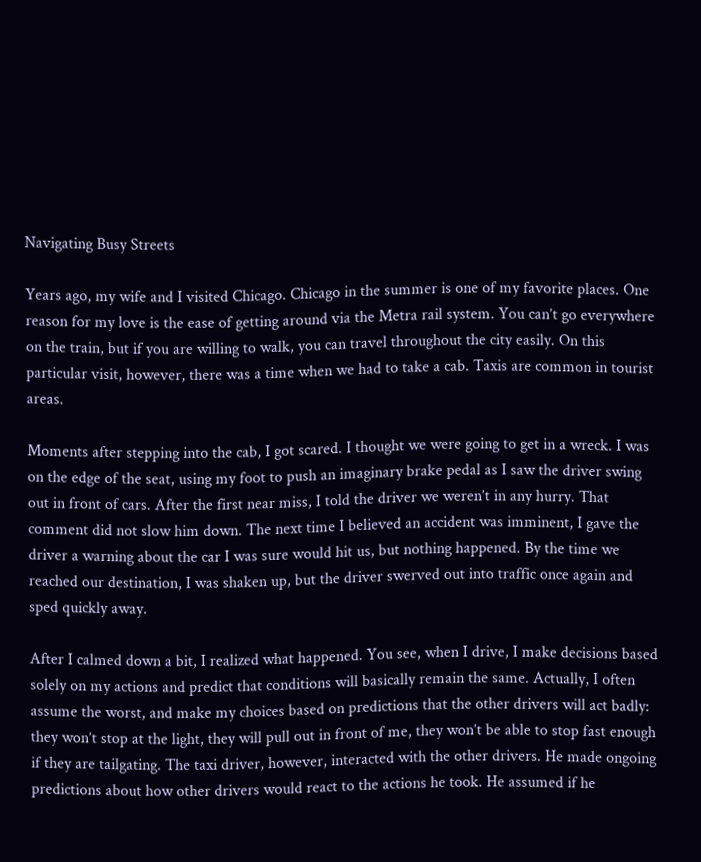Navigating Busy Streets

Years ago, my wife and I visited Chicago. Chicago in the summer is one of my favorite places. One reason for my love is the ease of getting around via the Metra rail system. You can’t go everywhere on the train, but if you are willing to walk, you can travel throughout the city easily. On this particular visit, however, there was a time when we had to take a cab. Taxis are common in tourist areas.

Moments after stepping into the cab, I got scared. I thought we were going to get in a wreck. I was on the edge of the seat, using my foot to push an imaginary brake pedal as I saw the driver swing out in front of cars. After the first near miss, I told the driver we weren’t in any hurry. That comment did not slow him down. The next time I believed an accident was imminent, I gave the driver a warning about the car I was sure would hit us, but nothing happened. By the time we reached our destination, I was shaken up, but the driver swerved out into traffic once again and sped quickly away.

After I calmed down a bit, I realized what happened. You see, when I drive, I make decisions based solely on my actions and predict that conditions will basically remain the same. Actually, I often assume the worst, and make my choices based on predictions that the other drivers will act badly: they won’t stop at the light, they will pull out in front of me, they won’t be able to stop fast enough if they are tailgating. The taxi driver, however, interacted with the other drivers. He made ongoing predictions about how other drivers would react to the actions he took. He assumed if he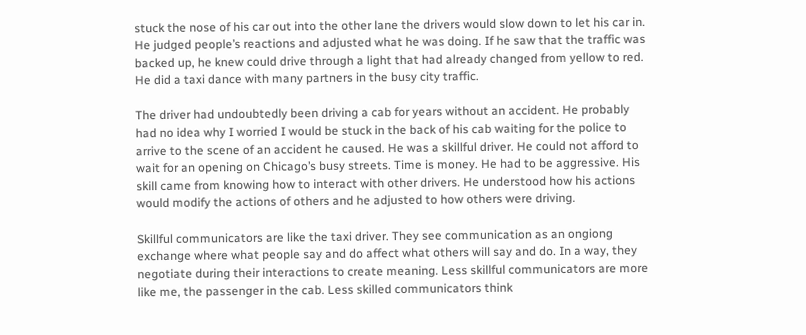stuck the nose of his car out into the other lane the drivers would slow down to let his car in. He judged people’s reactions and adjusted what he was doing. If he saw that the traffic was backed up, he knew could drive through a light that had already changed from yellow to red. He did a taxi dance with many partners in the busy city traffic.

The driver had undoubtedly been driving a cab for years without an accident. He probably had no idea why I worried I would be stuck in the back of his cab waiting for the police to arrive to the scene of an accident he caused. He was a skillful driver. He could not afford to wait for an opening on Chicago’s busy streets. Time is money. He had to be aggressive. His skill came from knowing how to interact with other drivers. He understood how his actions would modify the actions of others and he adjusted to how others were driving.

Skillful communicators are like the taxi driver. They see communication as an ongiong exchange where what people say and do affect what others will say and do. In a way, they negotiate during their interactions to create meaning. Less skillful communicators are more like me, the passenger in the cab. Less skilled communicators think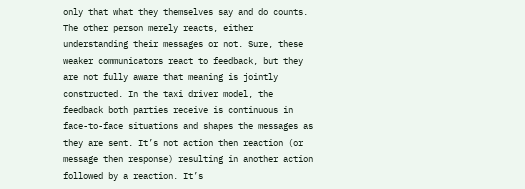only that what they themselves say and do counts. The other person merely reacts, either understanding their messages or not. Sure, these weaker communicators react to feedback, but they are not fully aware that meaning is jointly constructed. In the taxi driver model, the feedback both parties receive is continuous in face-to-face situations and shapes the messages as they are sent. It’s not action then reaction (or message then response) resulting in another action followed by a reaction. It’s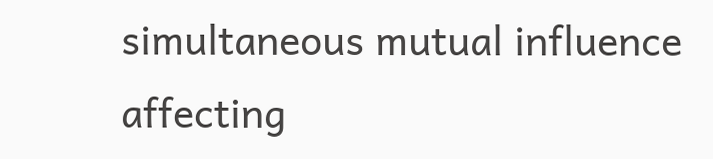simultaneous mutual influence affecting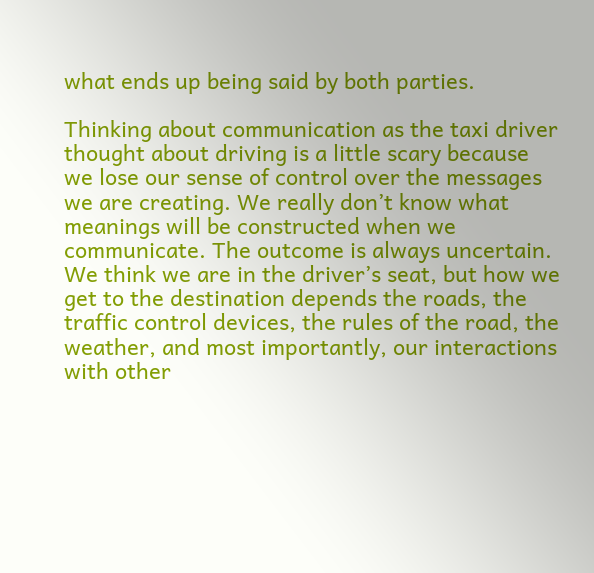what ends up being said by both parties.

Thinking about communication as the taxi driver thought about driving is a little scary because we lose our sense of control over the messages we are creating. We really don’t know what meanings will be constructed when we communicate. The outcome is always uncertain. We think we are in the driver’s seat, but how we get to the destination depends the roads, the traffic control devices, the rules of the road, the weather, and most importantly, our interactions with other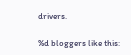drivers.

%d bloggers like this: